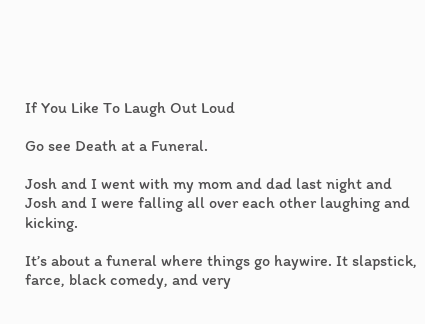If You Like To Laugh Out Loud

Go see Death at a Funeral.

Josh and I went with my mom and dad last night and Josh and I were falling all over each other laughing and kicking.

It’s about a funeral where things go haywire. It slapstick, farce, black comedy, and very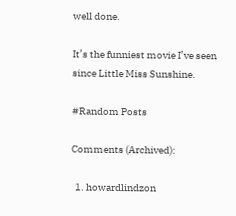well done.

It’s the funniest movie I’ve seen since Little Miss Sunshine.

#Random Posts

Comments (Archived):

  1. howardlindzon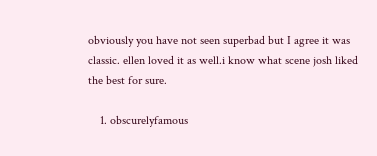obviously you have not seen superbad but I agree it was classic. ellen loved it as well.i know what scene josh liked the best for sure.

    1. obscurelyfamous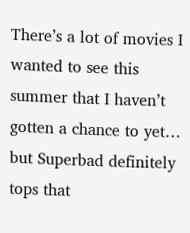There’s a lot of movies I wanted to see this summer that I haven’t gotten a chance to yet… but Superbad definitely tops that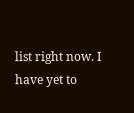list right now. I have yet to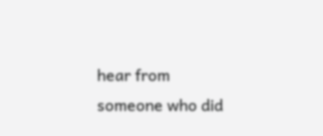hear from someone who did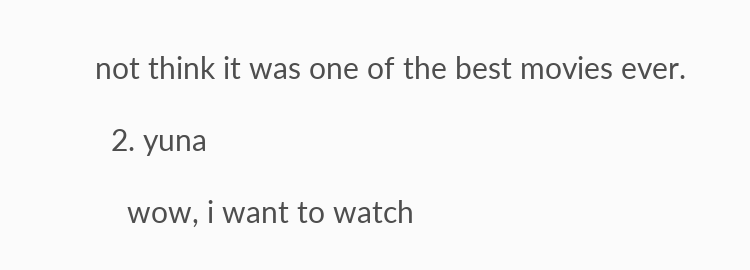not think it was one of the best movies ever.

  2. yuna

    wow, i want to watch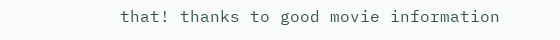that! thanks to good movie information